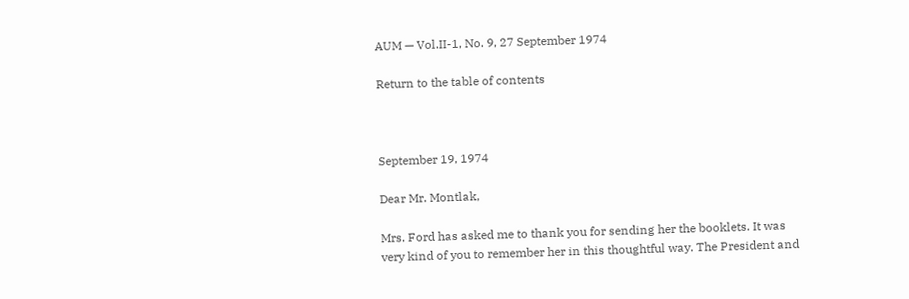AUM — Vol.II-1, No. 9, 27 September 1974

Return to the table of contents



September 19, 1974

Dear Mr. Montlak,

Mrs. Ford has asked me to thank you for sending her the booklets. It was very kind of you to remember her in this thoughtful way. The President and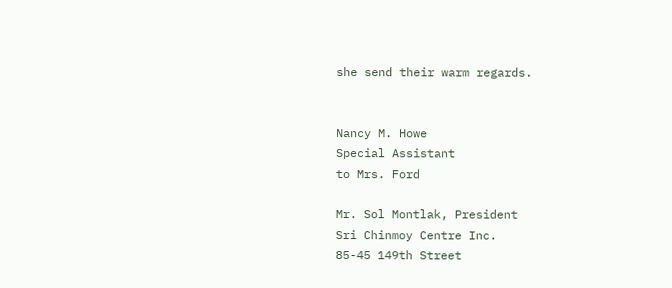she send their warm regards.


Nancy M. Howe
Special Assistant
to Mrs. Ford

Mr. Sol Montlak, President
Sri Chinmoy Centre Inc.
85-45 149th Street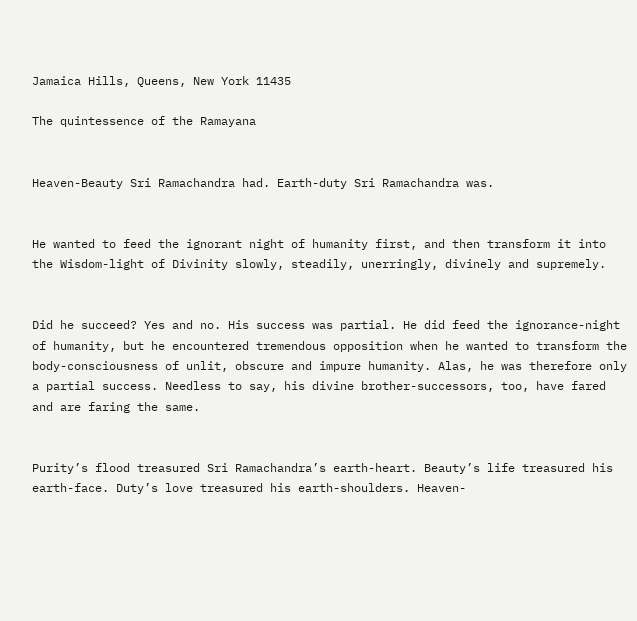Jamaica Hills, Queens, New York 11435

The quintessence of the Ramayana


Heaven-Beauty Sri Ramachandra had. Earth-duty Sri Ramachandra was.


He wanted to feed the ignorant night of humanity first, and then transform it into the Wisdom-light of Divinity slowly, steadily, unerringly, divinely and supremely.


Did he succeed? Yes and no. His success was partial. He did feed the ignorance-night of humanity, but he encountered tremendous opposition when he wanted to transform the body-consciousness of unlit, obscure and impure humanity. Alas, he was therefore only a partial success. Needless to say, his divine brother-successors, too, have fared and are faring the same.


Purity’s flood treasured Sri Ramachandra’s earth-heart. Beauty’s life treasured his earth-face. Duty’s love treasured his earth-shoulders. Heaven-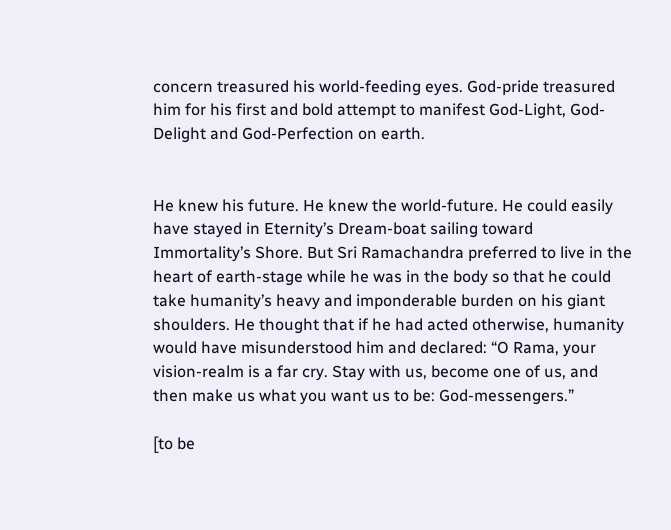concern treasured his world-feeding eyes. God-pride treasured him for his first and bold attempt to manifest God-Light, God-Delight and God-Perfection on earth.


He knew his future. He knew the world-future. He could easily have stayed in Eternity’s Dream-boat sailing toward Immortality’s Shore. But Sri Ramachandra preferred to live in the heart of earth-stage while he was in the body so that he could take humanity’s heavy and imponderable burden on his giant shoulders. He thought that if he had acted otherwise, humanity would have misunderstood him and declared: “O Rama, your vision-realm is a far cry. Stay with us, become one of us, and then make us what you want us to be: God-messengers.”

[to be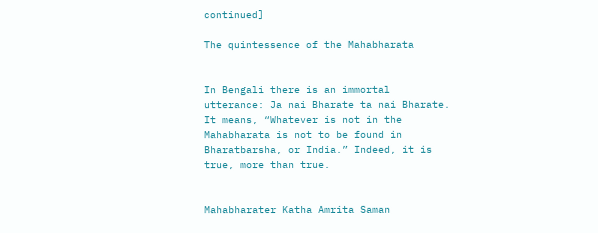continued]

The quintessence of the Mahabharata


In Bengali there is an immortal utterance: Ja nai Bharate ta nai Bharate. It means, “Whatever is not in the Mahabharata is not to be found in Bharatbarsha, or India.” Indeed, it is true, more than true.


Mahabharater Katha Amrita Saman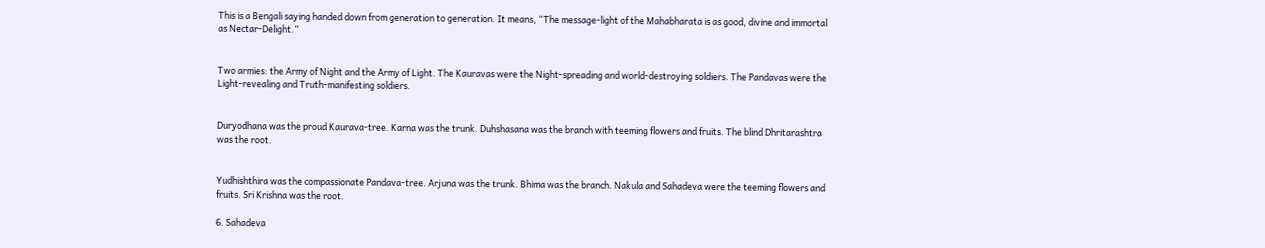This is a Bengali saying handed down from generation to generation. It means, “The message-light of the Mahabharata is as good, divine and immortal as Nectar-Delight.”


Two armies: the Army of Night and the Army of Light. The Kauravas were the Night-spreading and world-destroying soldiers. The Pandavas were the Light-revealing and Truth-manifesting soldiers.


Duryodhana was the proud Kaurava-tree. Karna was the trunk. Duhshasana was the branch with teeming flowers and fruits. The blind Dhritarashtra was the root.


Yudhishthira was the compassionate Pandava-tree. Arjuna was the trunk. Bhima was the branch. Nakula and Sahadeva were the teeming flowers and fruits. Sri Krishna was the root.

6. Sahadeva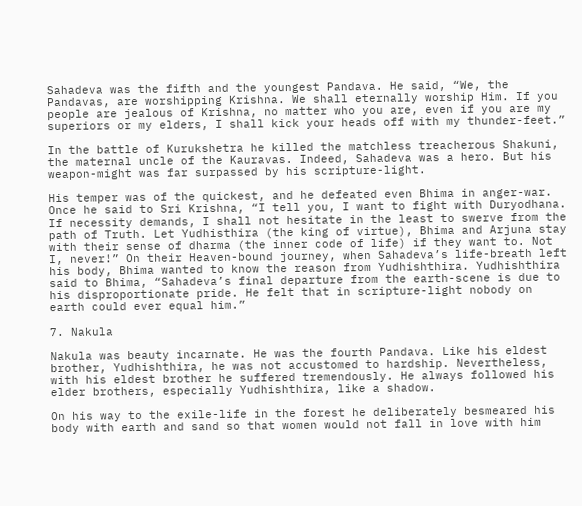Sahadeva was the fifth and the youngest Pandava. He said, “We, the Pandavas, are worshipping Krishna. We shall eternally worship Him. If you people are jealous of Krishna, no matter who you are, even if you are my superiors or my elders, I shall kick your heads off with my thunder-feet.”

In the battle of Kurukshetra he killed the matchless treacherous Shakuni, the maternal uncle of the Kauravas. Indeed, Sahadeva was a hero. But his weapon-might was far surpassed by his scripture-light.

His temper was of the quickest, and he defeated even Bhima in anger-war. Once he said to Sri Krishna, “I tell you, I want to fight with Duryodhana. If necessity demands, I shall not hesitate in the least to swerve from the path of Truth. Let Yudhisthira (the king of virtue), Bhima and Arjuna stay with their sense of dharma (the inner code of life) if they want to. Not I, never!” On their Heaven-bound journey, when Sahadeva’s life-breath left his body, Bhima wanted to know the reason from Yudhishthira. Yudhishthira said to Bhima, “Sahadeva’s final departure from the earth-scene is due to his disproportionate pride. He felt that in scripture-light nobody on earth could ever equal him.”

7. Nakula

Nakula was beauty incarnate. He was the fourth Pandava. Like his eldest brother, Yudhishthira, he was not accustomed to hardship. Nevertheless, with his eldest brother he suffered tremendously. He always followed his elder brothers, especially Yudhishthira, like a shadow.

On his way to the exile-life in the forest he deliberately besmeared his body with earth and sand so that women would not fall in love with him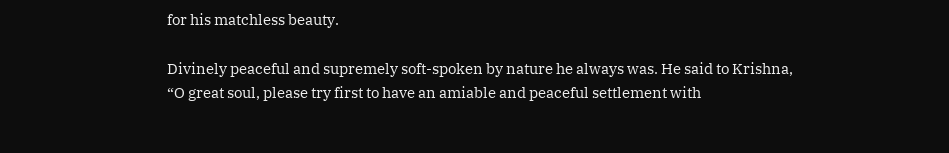for his matchless beauty.

Divinely peaceful and supremely soft-spoken by nature he always was. He said to Krishna, “O great soul, please try first to have an amiable and peaceful settlement with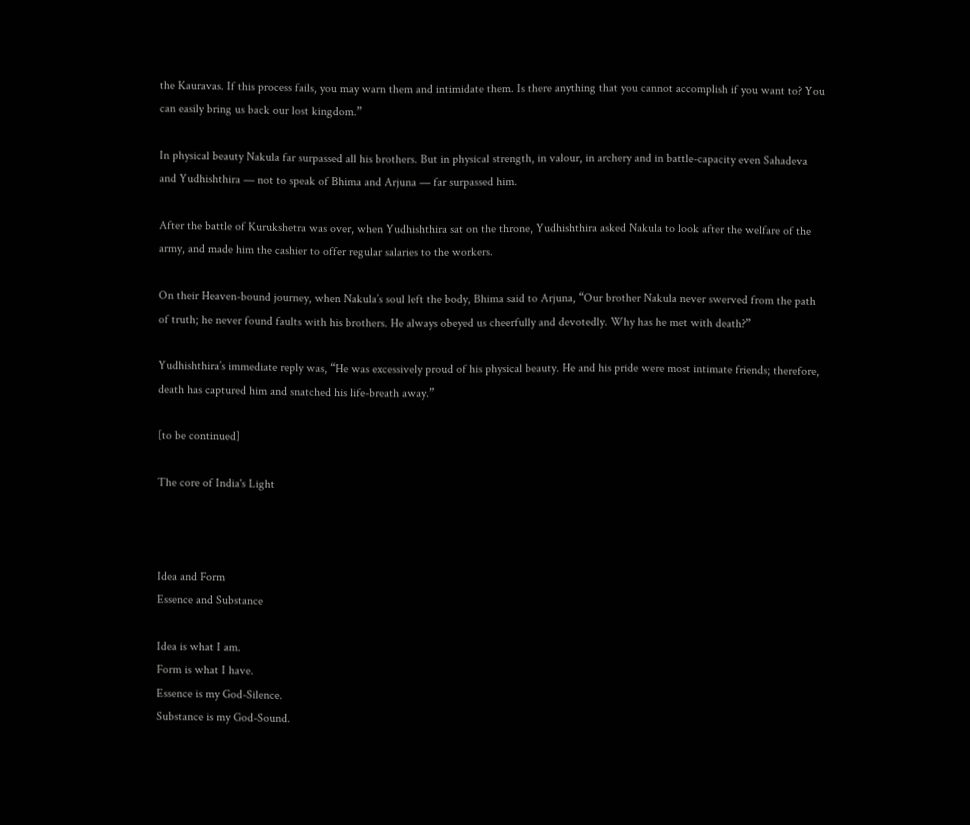the Kauravas. If this process fails, you may warn them and intimidate them. Is there anything that you cannot accomplish if you want to? You can easily bring us back our lost kingdom.”

In physical beauty Nakula far surpassed all his brothers. But in physical strength, in valour, in archery and in battle-capacity even Sahadeva and Yudhishthira — not to speak of Bhima and Arjuna — far surpassed him.

After the battle of Kurukshetra was over, when Yudhishthira sat on the throne, Yudhishthira asked Nakula to look after the welfare of the army, and made him the cashier to offer regular salaries to the workers.

On their Heaven-bound journey, when Nakula’s soul left the body, Bhima said to Arjuna, “Our brother Nakula never swerved from the path of truth; he never found faults with his brothers. He always obeyed us cheerfully and devotedly. Why has he met with death?”

Yudhishthira’s immediate reply was, “He was excessively proud of his physical beauty. He and his pride were most intimate friends; therefore, death has captured him and snatched his life-breath away.”

[to be continued]

The core of India's Light



Idea and Form
Essence and Substance

Idea is what I am.
Form is what I have.
Essence is my God-Silence.
Substance is my God-Sound.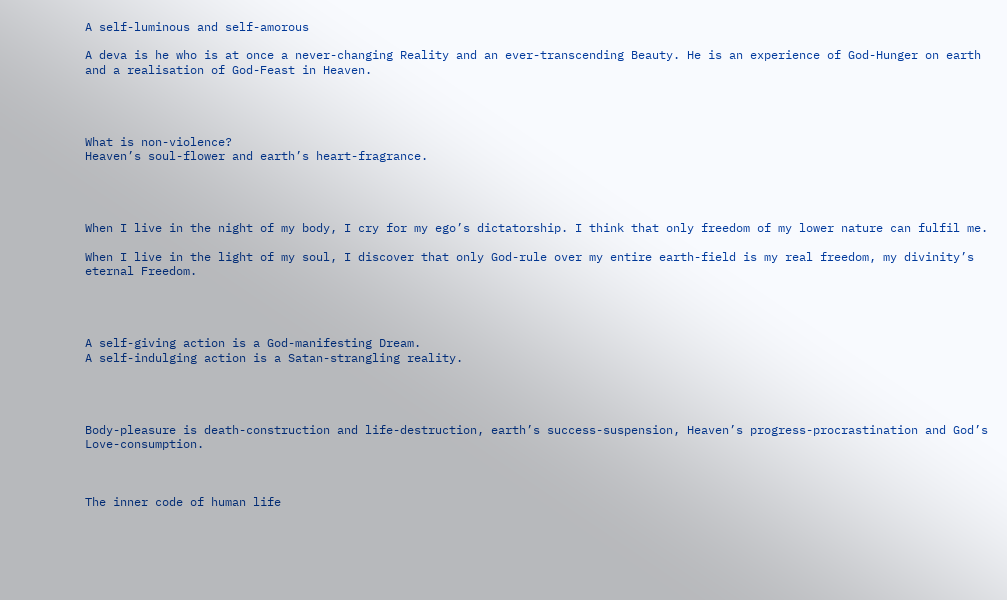A self-luminous and self-amorous

A deva is he who is at once a never-changing Reality and an ever-transcending Beauty. He is an experience of God-Hunger on earth and a realisation of God-Feast in Heaven.




What is non-violence?
Heaven’s soul-flower and earth’s heart-fragrance.




When I live in the night of my body, I cry for my ego’s dictatorship. I think that only freedom of my lower nature can fulfil me.

When I live in the light of my soul, I discover that only God-rule over my entire earth-field is my real freedom, my divinity’s eternal Freedom.




A self-giving action is a God-manifesting Dream.
A self-indulging action is a Satan-strangling reality.




Body-pleasure is death-construction and life-destruction, earth’s success-suspension, Heaven’s progress-procrastination and God’s Love-consumption.



The inner code of human life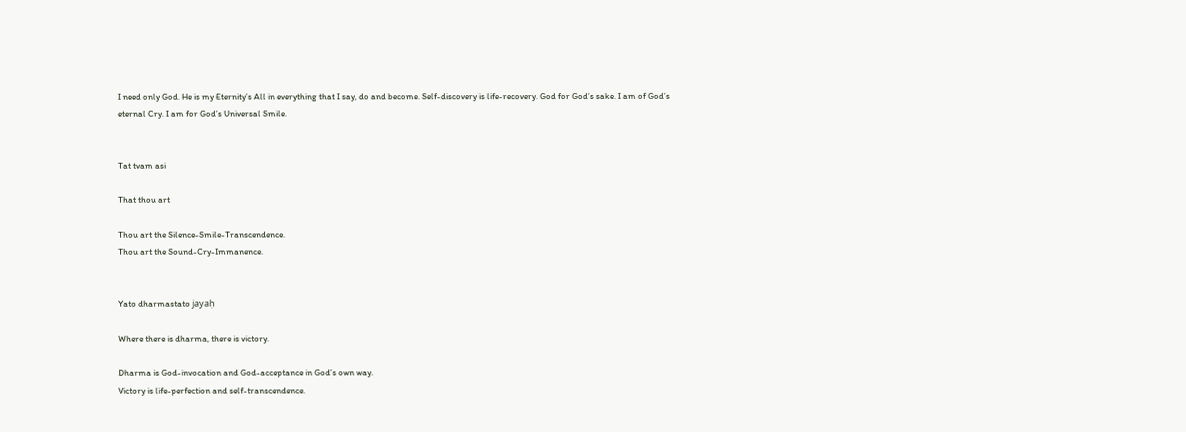I need only God. He is my Eternity’s All in everything that I say, do and become. Self-discovery is life-recovery. God for God’s sake. I am of God’s eternal Cry. I am for God’s Universal Smile.


Tat tvam asi

That thou art

Thou art the Silence-Smile-Transcendence.
Thou art the Sound-Cry-Immanence.


Yato dharmastato jayaḥ

Where there is dharma, there is victory.

Dharma is God-invocation and God-acceptance in God’s own way.
Victory is life-perfection and self-transcendence.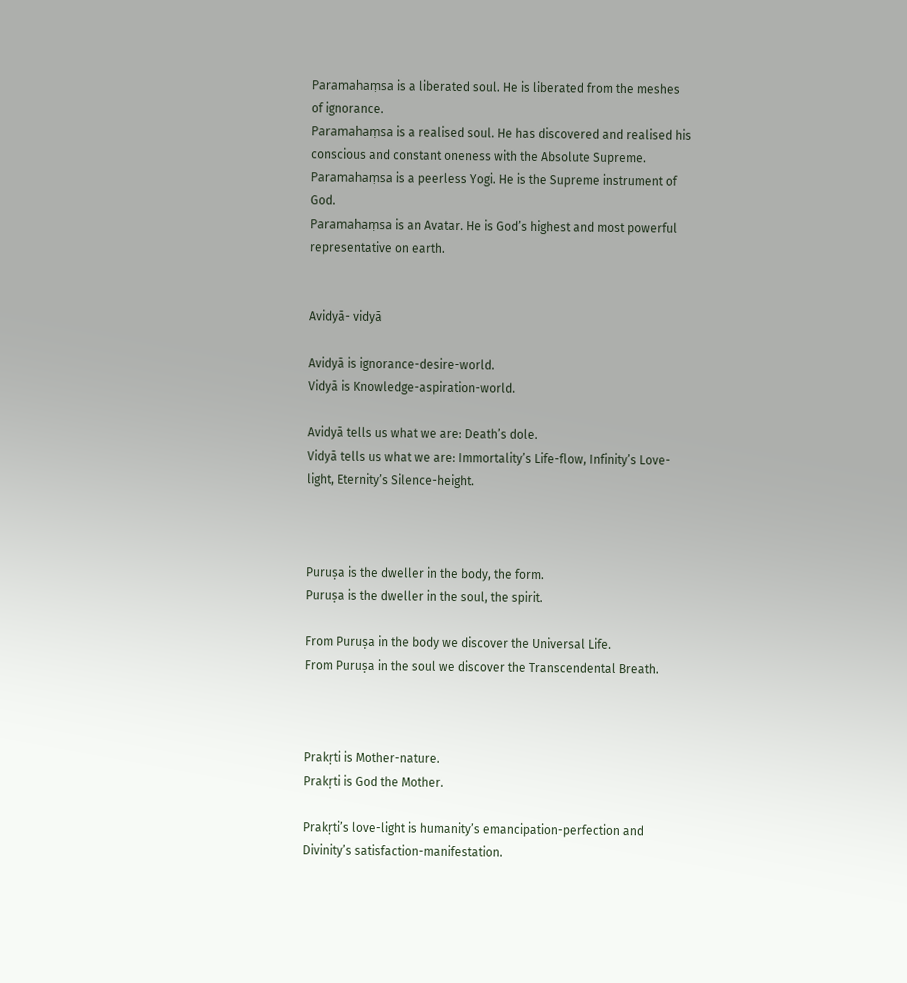Paramahaṃsa is a liberated soul. He is liberated from the meshes of ignorance.
Paramahaṃsa is a realised soul. He has discovered and realised his conscious and constant oneness with the Absolute Supreme.
Paramahaṃsa is a peerless Yogi. He is the Supreme instrument of God.
Paramahaṃsa is an Avatar. He is God’s highest and most powerful representative on earth.


Avidyā- vidyā

Avidyā is ignorance-desire-world.
Vidyā is Knowledge-aspiration-world.

Avidyā tells us what we are: Death’s dole.
Vidyā tells us what we are: Immortality’s Life-flow, Infinity’s Love-light, Eternity’s Silence-height.



Puruṣa is the dweller in the body, the form.
Puruṣa is the dweller in the soul, the spirit.

From Puruṣa in the body we discover the Universal Life.
From Puruṣa in the soul we discover the Transcendental Breath.



Prakṛti is Mother-nature.
Prakṛti is God the Mother.

Prakṛti’s love-light is humanity’s emancipation-perfection and Divinity’s satisfaction-manifestation.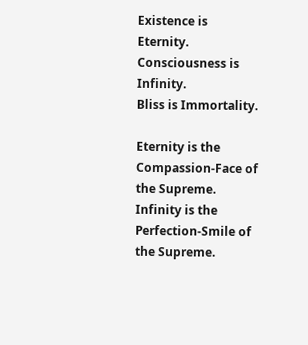Existence is Eternity.
Consciousness is Infinity.
Bliss is Immortality.

Eternity is the Compassion-Face of the Supreme.
Infinity is the Perfection-Smile of the Supreme.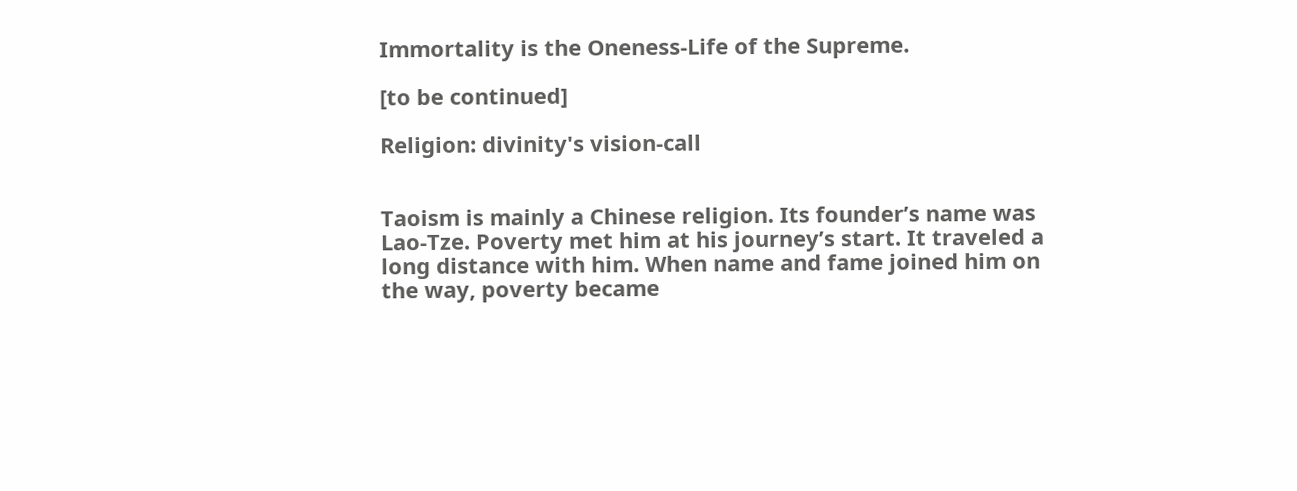Immortality is the Oneness-Life of the Supreme.

[to be continued]

Religion: divinity's vision-call


Taoism is mainly a Chinese religion. Its founder’s name was Lao-Tze. Poverty met him at his journey’s start. It traveled a long distance with him. When name and fame joined him on the way, poverty became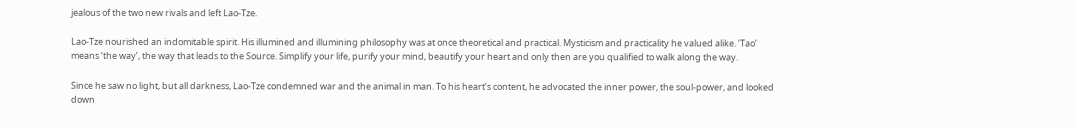jealous of the two new rivals and left Lao-Tze.

Lao-Tze nourished an indomitable spirit. His illumined and illumining philosophy was at once theoretical and practical. Mysticism and practicality he valued alike. ‘Tao’ means ‘the way’, the way that leads to the Source. Simplify your life, purify your mind, beautify your heart and only then are you qualified to walk along the way.

Since he saw no light, but all darkness, Lao-Tze condemned war and the animal in man. To his heart’s content, he advocated the inner power, the soul-power, and looked down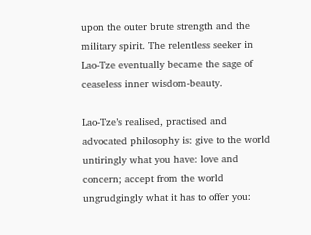upon the outer brute strength and the military spirit. The relentless seeker in Lao-Tze eventually became the sage of ceaseless inner wisdom-beauty.

Lao-Tze’s realised, practised and advocated philosophy is: give to the world untiringly what you have: love and concern; accept from the world ungrudgingly what it has to offer you: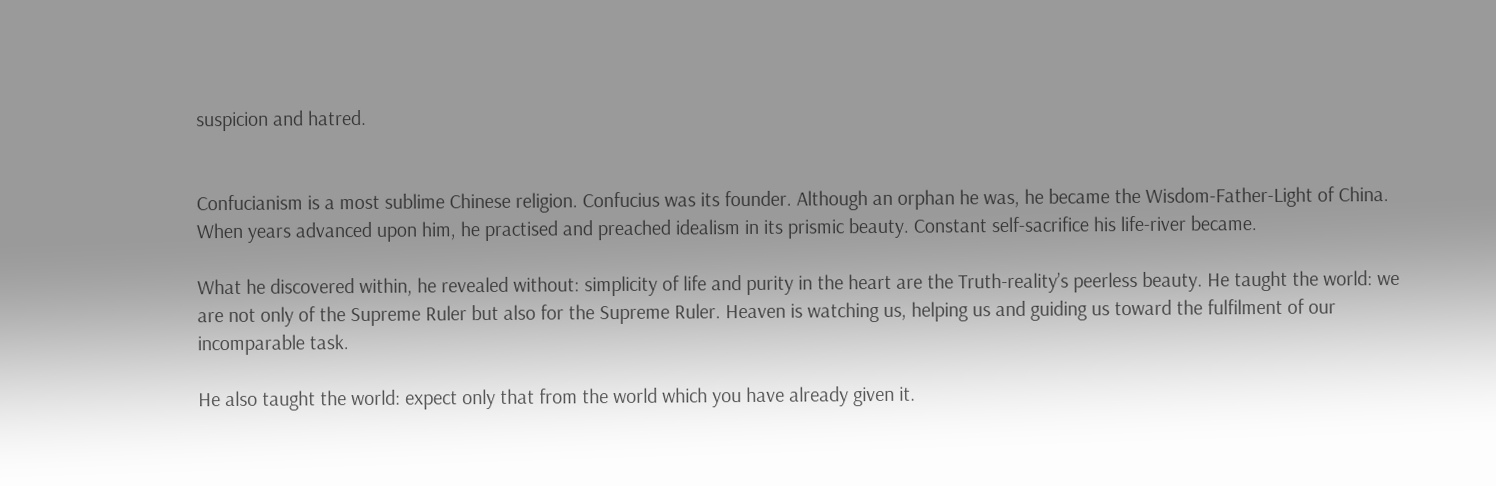suspicion and hatred.


Confucianism is a most sublime Chinese religion. Confucius was its founder. Although an orphan he was, he became the Wisdom-Father-Light of China. When years advanced upon him, he practised and preached idealism in its prismic beauty. Constant self-sacrifice his life-river became.

What he discovered within, he revealed without: simplicity of life and purity in the heart are the Truth-reality’s peerless beauty. He taught the world: we are not only of the Supreme Ruler but also for the Supreme Ruler. Heaven is watching us, helping us and guiding us toward the fulfilment of our incomparable task.

He also taught the world: expect only that from the world which you have already given it.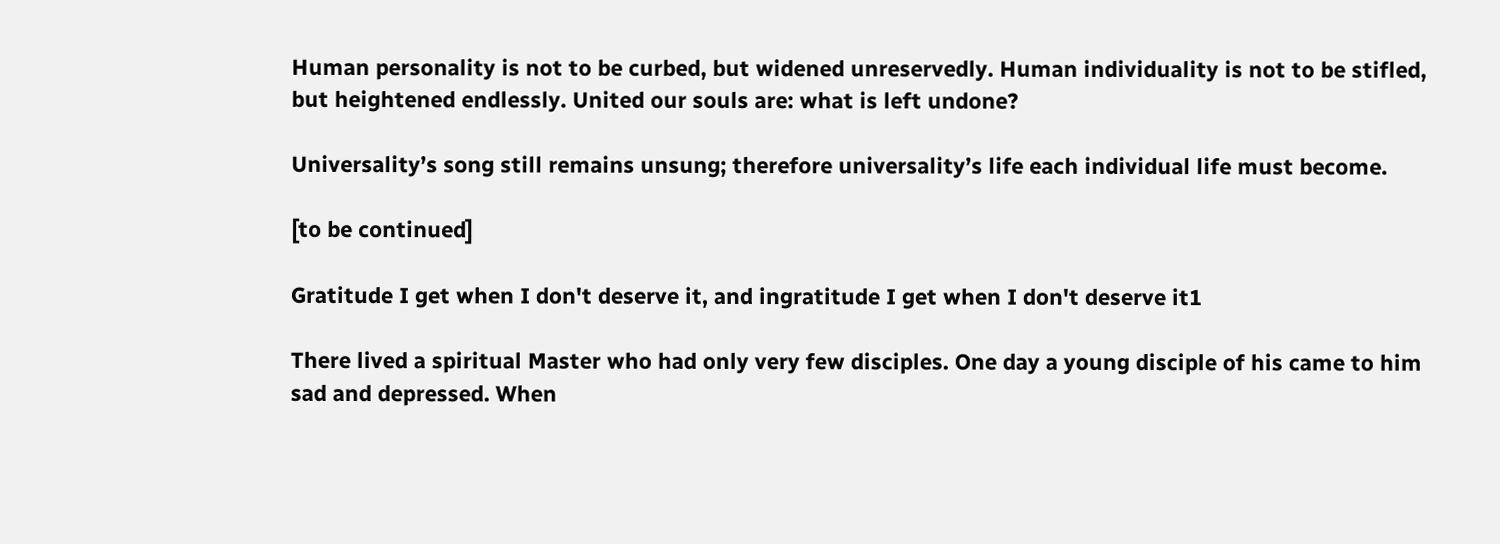Human personality is not to be curbed, but widened unreservedly. Human individuality is not to be stifled, but heightened endlessly. United our souls are: what is left undone?

Universality’s song still remains unsung; therefore universality’s life each individual life must become.

[to be continued]

Gratitude I get when I don't deserve it, and ingratitude I get when I don't deserve it1

There lived a spiritual Master who had only very few disciples. One day a young disciple of his came to him sad and depressed. When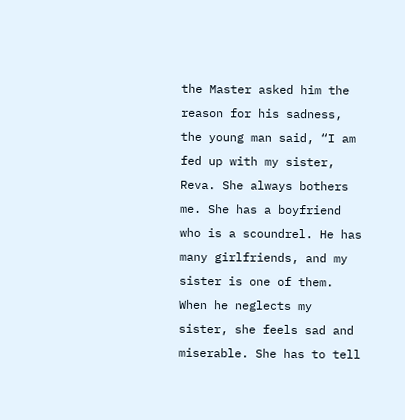the Master asked him the reason for his sadness, the young man said, “I am fed up with my sister, Reva. She always bothers me. She has a boyfriend who is a scoundrel. He has many girlfriends, and my sister is one of them. When he neglects my sister, she feels sad and miserable. She has to tell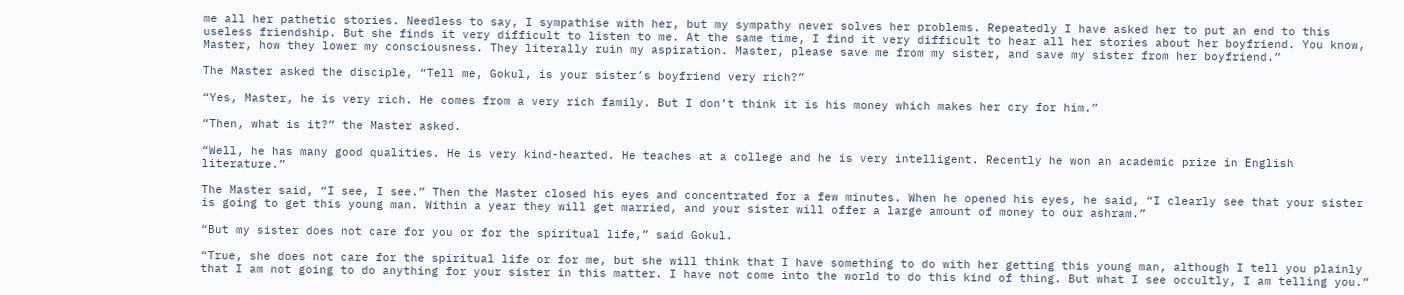me all her pathetic stories. Needless to say, I sympathise with her, but my sympathy never solves her problems. Repeatedly I have asked her to put an end to this useless friendship. But she finds it very difficult to listen to me. At the same time, I find it very difficult to hear all her stories about her boyfriend. You know, Master, how they lower my consciousness. They literally ruin my aspiration. Master, please save me from my sister, and save my sister from her boyfriend.”

The Master asked the disciple, “Tell me, Gokul, is your sister’s boyfriend very rich?”

“Yes, Master, he is very rich. He comes from a very rich family. But I don’t think it is his money which makes her cry for him.”

“Then, what is it?” the Master asked.

“Well, he has many good qualities. He is very kind-hearted. He teaches at a college and he is very intelligent. Recently he won an academic prize in English literature.”

The Master said, “I see, I see.” Then the Master closed his eyes and concentrated for a few minutes. When he opened his eyes, he said, “I clearly see that your sister is going to get this young man. Within a year they will get married, and your sister will offer a large amount of money to our ashram.”

“But my sister does not care for you or for the spiritual life,” said Gokul.

“True, she does not care for the spiritual life or for me, but she will think that I have something to do with her getting this young man, although I tell you plainly that I am not going to do anything for your sister in this matter. I have not come into the world to do this kind of thing. But what I see occultly, I am telling you.”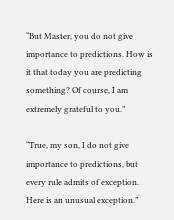“But Master, you do not give importance to predictions. How is it that today you are predicting something? Of course, I am extremely grateful to you.”

“True, my son, I do not give importance to predictions, but every rule admits of exception. Here is an unusual exception.”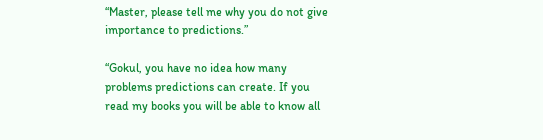“Master, please tell me why you do not give importance to predictions.”

“Gokul, you have no idea how many problems predictions can create. If you read my books you will be able to know all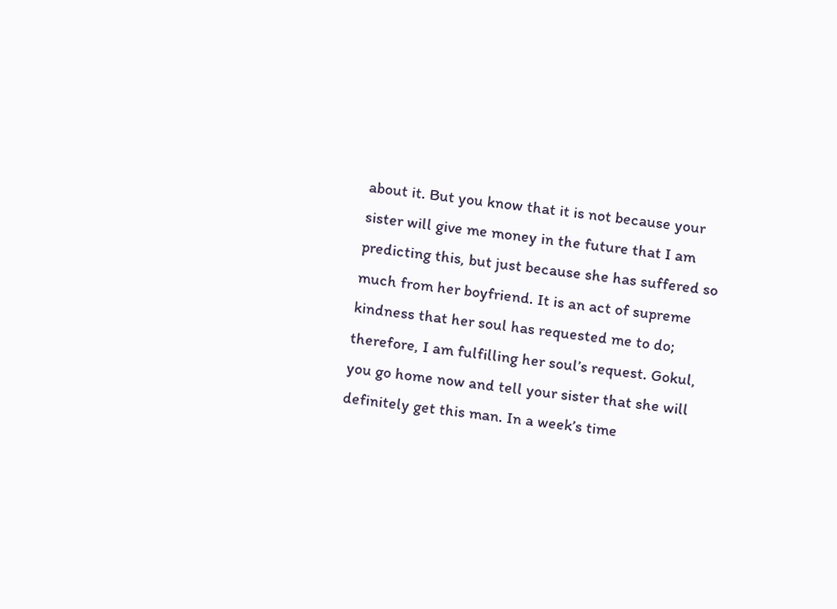about it. But you know that it is not because your sister will give me money in the future that I am predicting this, but just because she has suffered so much from her boyfriend. It is an act of supreme kindness that her soul has requested me to do; therefore, I am fulfilling her soul’s request. Gokul, you go home now and tell your sister that she will definitely get this man. In a week’s time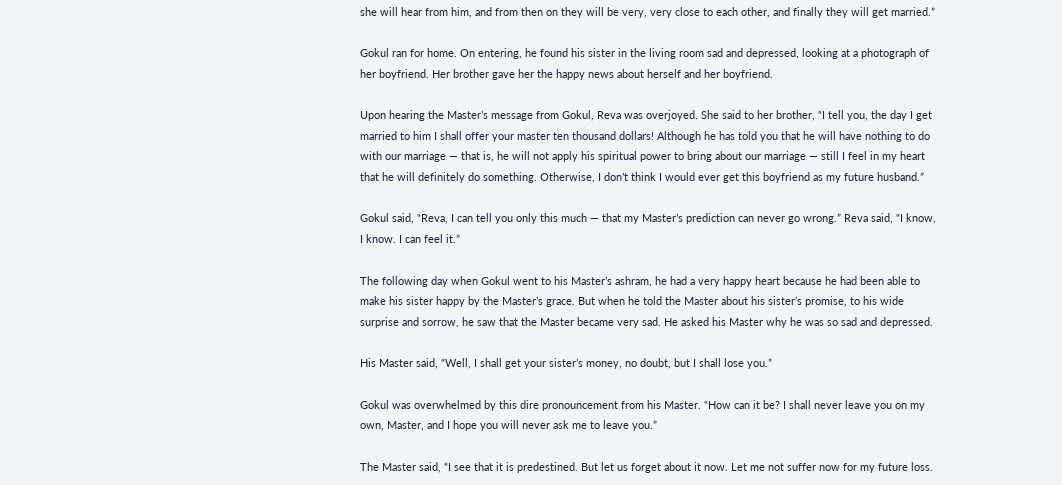she will hear from him, and from then on they will be very, very close to each other, and finally they will get married.”

Gokul ran for home. On entering, he found his sister in the living room sad and depressed, looking at a photograph of her boyfriend. Her brother gave her the happy news about herself and her boyfriend.

Upon hearing the Master’s message from Gokul, Reva was overjoyed. She said to her brother, “I tell you, the day I get married to him I shall offer your master ten thousand dollars! Although he has told you that he will have nothing to do with our marriage — that is, he will not apply his spiritual power to bring about our marriage — still I feel in my heart that he will definitely do something. Otherwise, I don’t think I would ever get this boyfriend as my future husband.”

Gokul said, “Reva, I can tell you only this much — that my Master’s prediction can never go wrong.” Reva said, “I know, I know. I can feel it.”

The following day when Gokul went to his Master’s ashram, he had a very happy heart because he had been able to make his sister happy by the Master’s grace. But when he told the Master about his sister’s promise, to his wide surprise and sorrow, he saw that the Master became very sad. He asked his Master why he was so sad and depressed.

His Master said, “Well, I shall get your sister’s money, no doubt, but I shall lose you.”

Gokul was overwhelmed by this dire pronouncement from his Master. “How can it be? I shall never leave you on my own, Master, and I hope you will never ask me to leave you.”

The Master said, “I see that it is predestined. But let us forget about it now. Let me not suffer now for my future loss.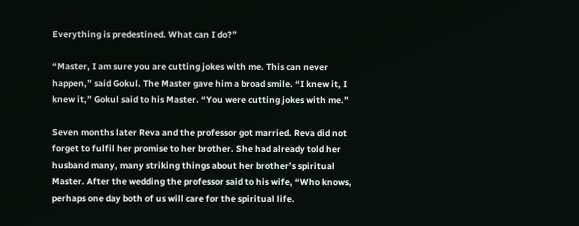Everything is predestined. What can I do?”

“Master, I am sure you are cutting jokes with me. This can never happen,” said Gokul. The Master gave him a broad smile. “I knew it, I knew it,” Gokul said to his Master. “You were cutting jokes with me.”

Seven months later Reva and the professor got married. Reva did not forget to fulfil her promise to her brother. She had already told her husband many, many striking things about her brother’s spiritual Master. After the wedding the professor said to his wife, “Who knows, perhaps one day both of us will care for the spiritual life.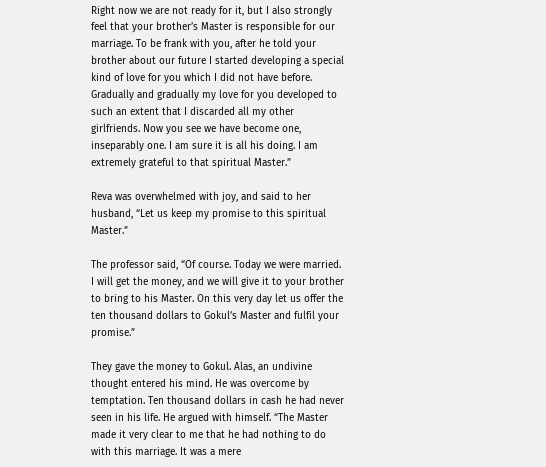Right now we are not ready for it, but I also strongly feel that your brother’s Master is responsible for our marriage. To be frank with you, after he told your brother about our future I started developing a special kind of love for you which I did not have before. Gradually and gradually my love for you developed to such an extent that I discarded all my other girlfriends. Now you see we have become one, inseparably one. I am sure it is all his doing. I am extremely grateful to that spiritual Master.”

Reva was overwhelmed with joy, and said to her husband, “Let us keep my promise to this spiritual Master.”

The professor said, “Of course. Today we were married. I will get the money, and we will give it to your brother to bring to his Master. On this very day let us offer the ten thousand dollars to Gokul’s Master and fulfil your promise.”

They gave the money to Gokul. Alas, an undivine thought entered his mind. He was overcome by temptation. Ten thousand dollars in cash he had never seen in his life. He argued with himself. “The Master made it very clear to me that he had nothing to do with this marriage. It was a mere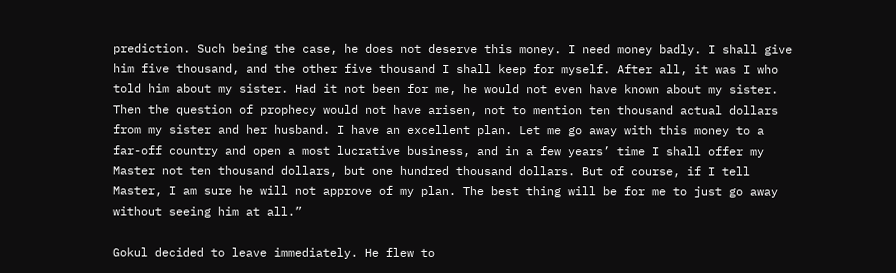prediction. Such being the case, he does not deserve this money. I need money badly. I shall give him five thousand, and the other five thousand I shall keep for myself. After all, it was I who told him about my sister. Had it not been for me, he would not even have known about my sister. Then the question of prophecy would not have arisen, not to mention ten thousand actual dollars from my sister and her husband. I have an excellent plan. Let me go away with this money to a far-off country and open a most lucrative business, and in a few years’ time I shall offer my Master not ten thousand dollars, but one hundred thousand dollars. But of course, if I tell Master, I am sure he will not approve of my plan. The best thing will be for me to just go away without seeing him at all.”

Gokul decided to leave immediately. He flew to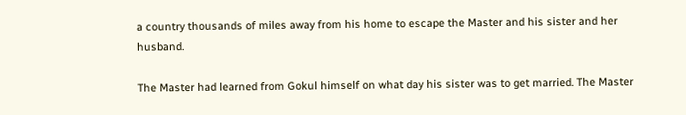a country thousands of miles away from his home to escape the Master and his sister and her husband.

The Master had learned from Gokul himself on what day his sister was to get married. The Master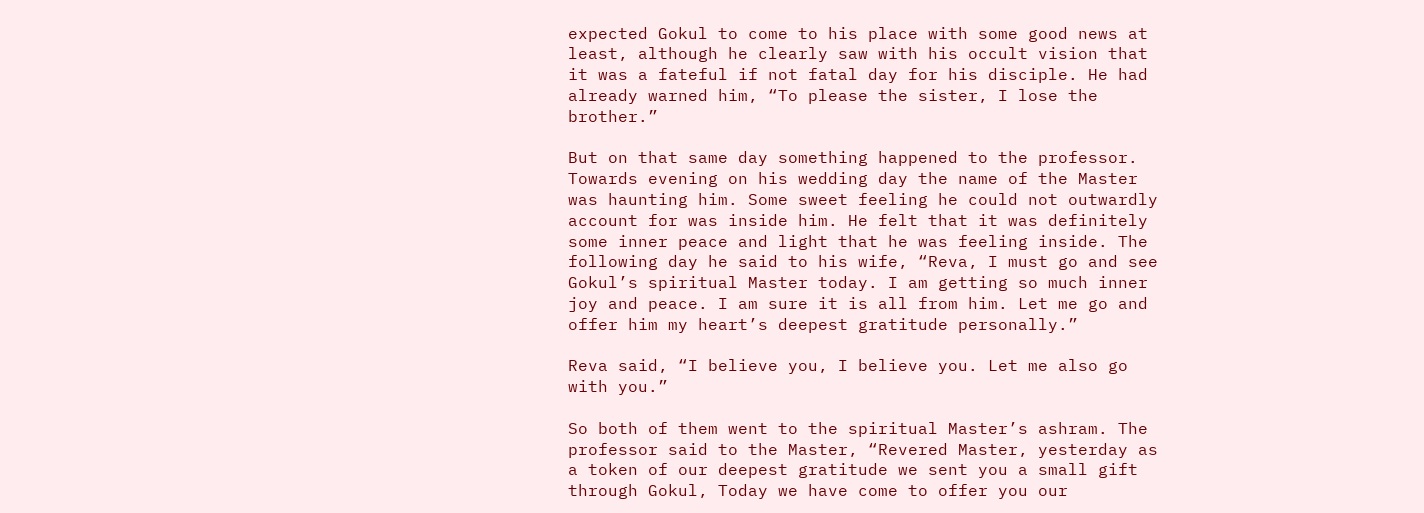expected Gokul to come to his place with some good news at least, although he clearly saw with his occult vision that it was a fateful if not fatal day for his disciple. He had already warned him, “To please the sister, I lose the brother.”

But on that same day something happened to the professor. Towards evening on his wedding day the name of the Master was haunting him. Some sweet feeling he could not outwardly account for was inside him. He felt that it was definitely some inner peace and light that he was feeling inside. The following day he said to his wife, “Reva, I must go and see Gokul’s spiritual Master today. I am getting so much inner joy and peace. I am sure it is all from him. Let me go and offer him my heart’s deepest gratitude personally.”

Reva said, “I believe you, I believe you. Let me also go with you.”

So both of them went to the spiritual Master’s ashram. The professor said to the Master, “Revered Master, yesterday as a token of our deepest gratitude we sent you a small gift through Gokul, Today we have come to offer you our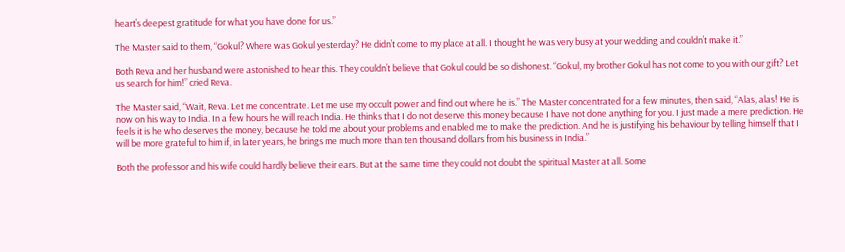heart’s deepest gratitude for what you have done for us.”

The Master said to them, “Gokul? Where was Gokul yesterday? He didn’t come to my place at all. I thought he was very busy at your wedding and couldn’t make it.”

Both Reva and her husband were astonished to hear this. They couldn’t believe that Gokul could be so dishonest. “Gokul, my brother Gokul has not come to you with our gift? Let us search for him!” cried Reva.

The Master said, “Wait, Reva. Let me concentrate. Let me use my occult power and find out where he is.” The Master concentrated for a few minutes, then said, “Alas, alas! He is now on his way to India. In a few hours he will reach India. He thinks that I do not deserve this money because I have not done anything for you. I just made a mere prediction. He feels it is he who deserves the money, because he told me about your problems and enabled me to make the prediction. And he is justifying his behaviour by telling himself that I will be more grateful to him if, in later years, he brings me much more than ten thousand dollars from his business in India.”

Both the professor and his wife could hardly believe their ears. But at the same time they could not doubt the spiritual Master at all. Some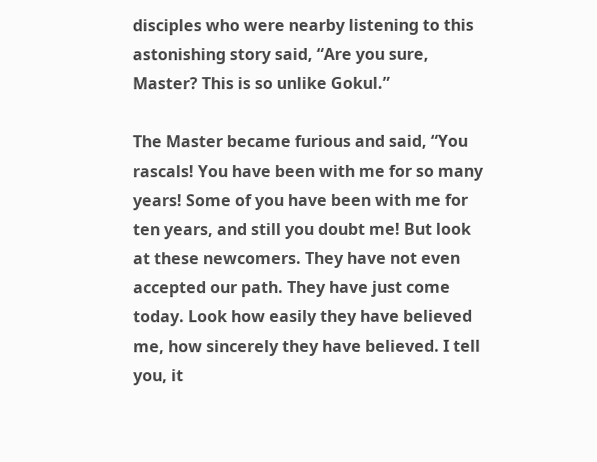disciples who were nearby listening to this astonishing story said, “Are you sure, Master? This is so unlike Gokul.”

The Master became furious and said, “You rascals! You have been with me for so many years! Some of you have been with me for ten years, and still you doubt me! But look at these newcomers. They have not even accepted our path. They have just come today. Look how easily they have believed me, how sincerely they have believed. I tell you, it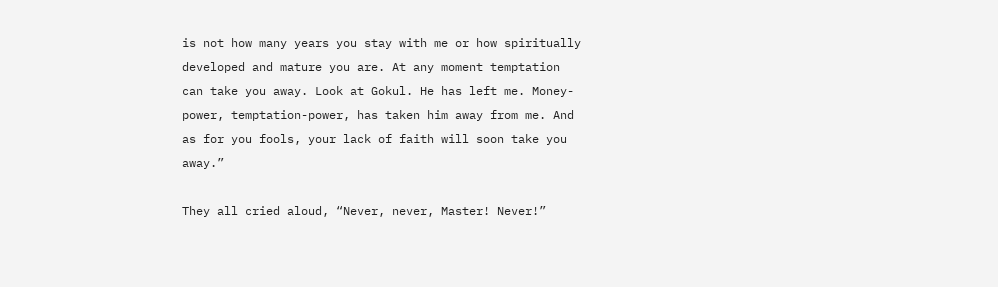is not how many years you stay with me or how spiritually developed and mature you are. At any moment temptation can take you away. Look at Gokul. He has left me. Money-power, temptation-power, has taken him away from me. And as for you fools, your lack of faith will soon take you away.”

They all cried aloud, “Never, never, Master! Never!”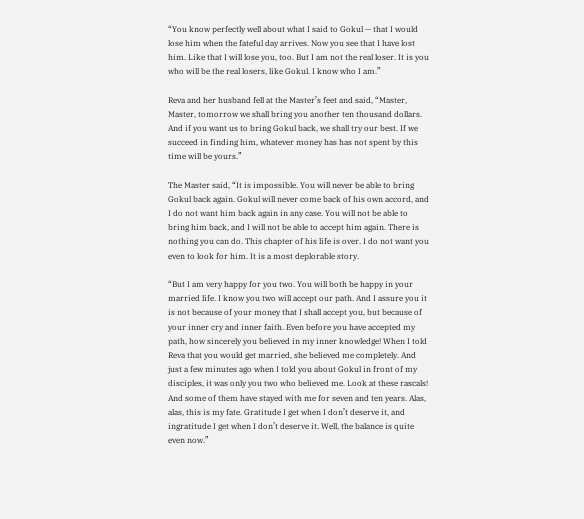“You know perfectly well about what I said to Gokul — that I would lose him when the fateful day arrives. Now you see that I have lost him. Like that I will lose you, too. But I am not the real loser. It is you who will be the real losers, like Gokul. I know who I am.”

Reva and her husband fell at the Master’s feet and said, “Master, Master, tomorrow we shall bring you another ten thousand dollars. And if you want us to bring Gokul back, we shall try our best. If we succeed in finding him, whatever money has has not spent by this time will be yours.”

The Master said, “It is impossible. You will never be able to bring Gokul back again. Gokul will never come back of his own accord, and I do not want him back again in any case. You will not be able to bring him back, and I will not be able to accept him again. There is nothing you can do. This chapter of his life is over. I do not want you even to look for him. It is a most deplorable story.

“But I am very happy for you two. You will both be happy in your married life. I know you two will accept our path. And I assure you it is not because of your money that I shall accept you, but because of your inner cry and inner faith. Even before you have accepted my path, how sincerely you believed in my inner knowledge! When I told Reva that you would get married, she believed me completely. And just a few minutes ago when I told you about Gokul in front of my disciples, it was only you two who believed me. Look at these rascals! And some of them have stayed with me for seven and ten years. Alas, alas, this is my fate. Gratitude I get when I don’t deserve it, and ingratitude I get when I don’t deserve it. Well, the balance is quite even now.”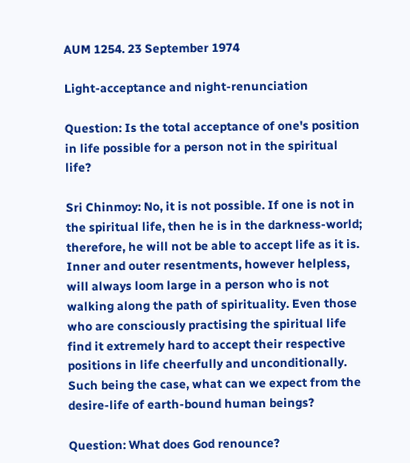AUM 1254. 23 September 1974

Light-acceptance and night-renunciation

Question: Is the total acceptance of one's position in life possible for a person not in the spiritual life?

Sri Chinmoy: No, it is not possible. If one is not in the spiritual life, then he is in the darkness-world; therefore, he will not be able to accept life as it is. Inner and outer resentments, however helpless, will always loom large in a person who is not walking along the path of spirituality. Even those who are consciously practising the spiritual life find it extremely hard to accept their respective positions in life cheerfully and unconditionally. Such being the case, what can we expect from the desire-life of earth-bound human beings?

Question: What does God renounce?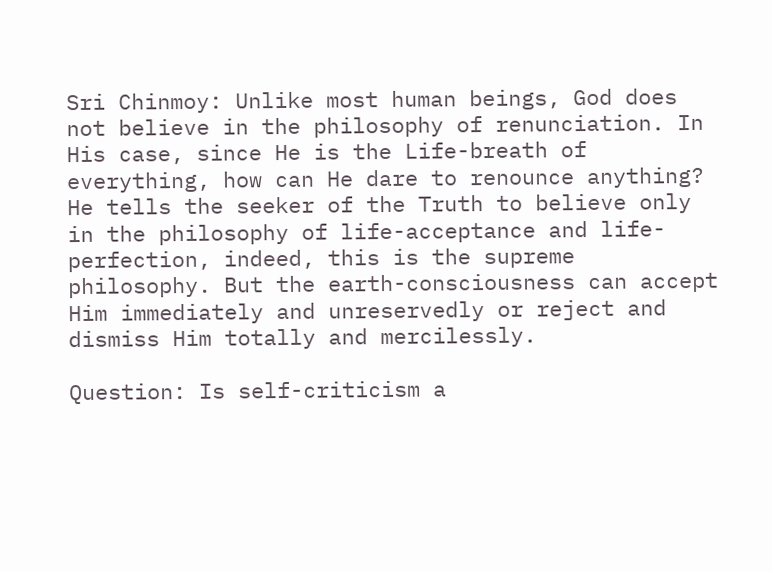Sri Chinmoy: Unlike most human beings, God does not believe in the philosophy of renunciation. In His case, since He is the Life-breath of everything, how can He dare to renounce anything? He tells the seeker of the Truth to believe only in the philosophy of life-acceptance and life-perfection, indeed, this is the supreme philosophy. But the earth-consciousness can accept Him immediately and unreservedly or reject and dismiss Him totally and mercilessly.

Question: Is self-criticism a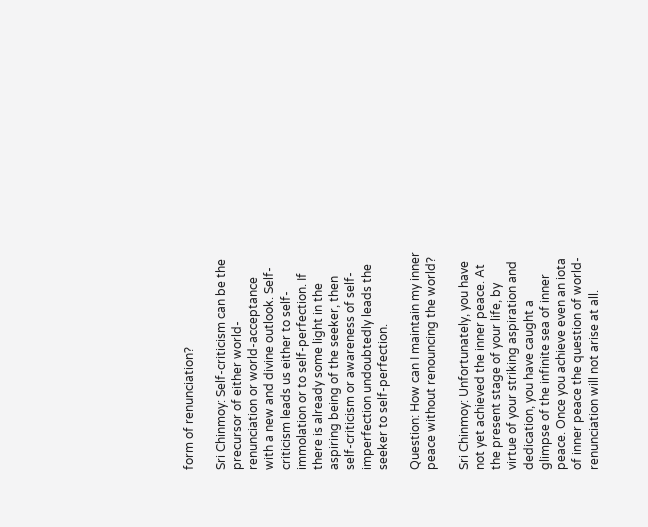form of renunciation?

Sri Chinmoy: Self-criticism can be the precursor of either world-renunciation or world-acceptance with a new and divine outlook. Self-criticism leads us either to self-immolation or to self-perfection. If there is already some light in the aspiring being of the seeker, then self-criticism or awareness of self-imperfection undoubtedly leads the seeker to self-perfection.

Question: How can I maintain my inner peace without renouncing the world?

Sri Chinmoy: Unfortunately, you have not yet achieved the inner peace. At the present stage of your life, by virtue of your striking aspiration and dedication, you have caught a glimpse of the infinite sea of inner peace. Once you achieve even an iota of inner peace the question of world-renunciation will not arise at all.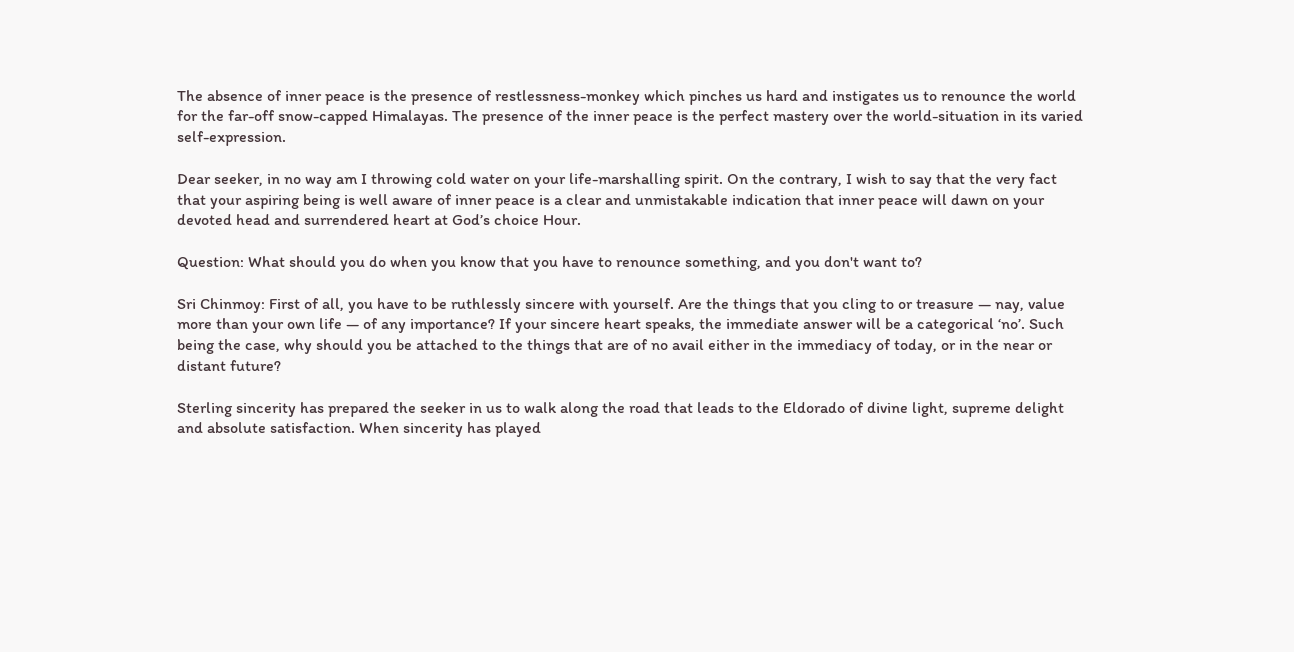The absence of inner peace is the presence of restlessness-monkey which pinches us hard and instigates us to renounce the world for the far-off snow-capped Himalayas. The presence of the inner peace is the perfect mastery over the world-situation in its varied self-expression.

Dear seeker, in no way am I throwing cold water on your life-marshalling spirit. On the contrary, I wish to say that the very fact that your aspiring being is well aware of inner peace is a clear and unmistakable indication that inner peace will dawn on your devoted head and surrendered heart at God’s choice Hour.

Question: What should you do when you know that you have to renounce something, and you don't want to?

Sri Chinmoy: First of all, you have to be ruthlessly sincere with yourself. Are the things that you cling to or treasure — nay, value more than your own life — of any importance? If your sincere heart speaks, the immediate answer will be a categorical ‘no’. Such being the case, why should you be attached to the things that are of no avail either in the immediacy of today, or in the near or distant future?

Sterling sincerity has prepared the seeker in us to walk along the road that leads to the Eldorado of divine light, supreme delight and absolute satisfaction. When sincerity has played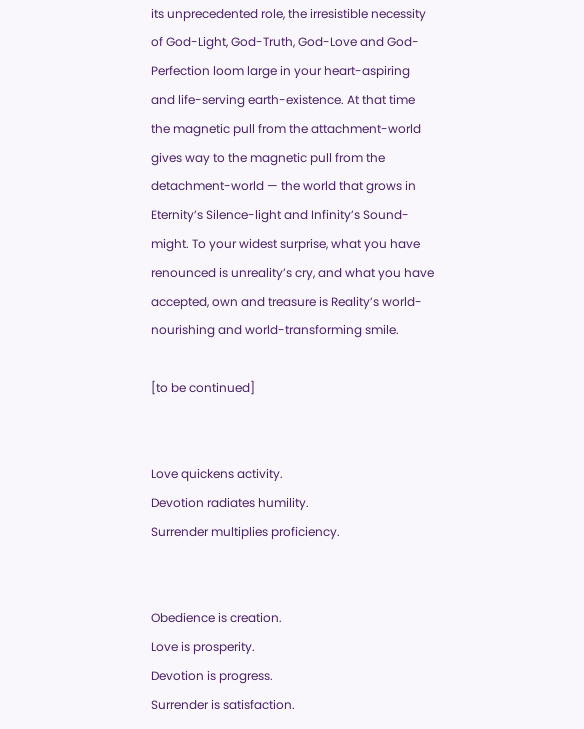its unprecedented role, the irresistible necessity of God-Light, God-Truth, God-Love and God-Perfection loom large in your heart-aspiring and life-serving earth-existence. At that time the magnetic pull from the attachment-world gives way to the magnetic pull from the detachment-world — the world that grows in Eternity’s Silence-light and Infinity’s Sound-might. To your widest surprise, what you have renounced is unreality’s cry, and what you have accepted, own and treasure is Reality’s world-nourishing and world-transforming smile.

[to be continued]


Love quickens activity.
Devotion radiates humility.
Surrender multiplies proficiency.


Obedience is creation.
Love is prosperity.
Devotion is progress.
Surrender is satisfaction.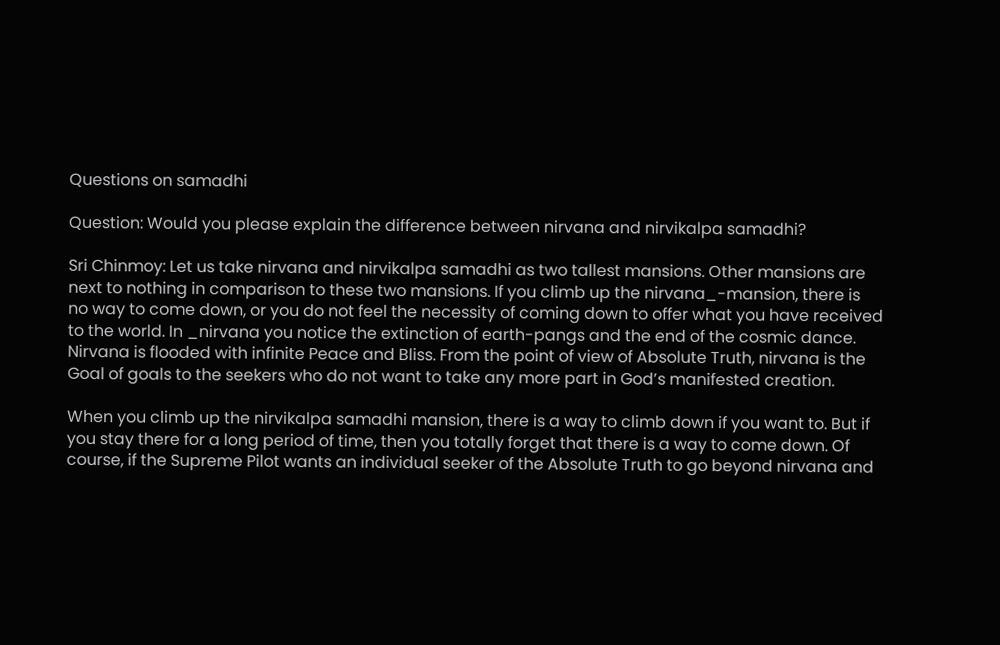Questions on samadhi

Question: Would you please explain the difference between nirvana and nirvikalpa samadhi?

Sri Chinmoy: Let us take nirvana and nirvikalpa samadhi as two tallest mansions. Other mansions are next to nothing in comparison to these two mansions. If you climb up the nirvana_-mansion, there is no way to come down, or you do not feel the necessity of coming down to offer what you have received to the world. In _nirvana you notice the extinction of earth-pangs and the end of the cosmic dance. Nirvana is flooded with infinite Peace and Bliss. From the point of view of Absolute Truth, nirvana is the Goal of goals to the seekers who do not want to take any more part in God’s manifested creation.

When you climb up the nirvikalpa samadhi mansion, there is a way to climb down if you want to. But if you stay there for a long period of time, then you totally forget that there is a way to come down. Of course, if the Supreme Pilot wants an individual seeker of the Absolute Truth to go beyond nirvana and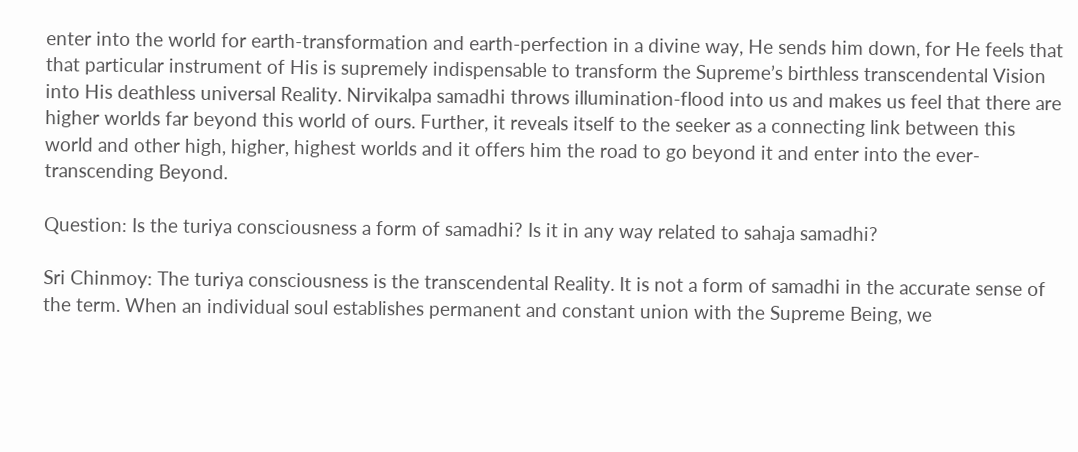enter into the world for earth-transformation and earth-perfection in a divine way, He sends him down, for He feels that that particular instrument of His is supremely indispensable to transform the Supreme’s birthless transcendental Vision into His deathless universal Reality. Nirvikalpa samadhi throws illumination-flood into us and makes us feel that there are higher worlds far beyond this world of ours. Further, it reveals itself to the seeker as a connecting link between this world and other high, higher, highest worlds and it offers him the road to go beyond it and enter into the ever-transcending Beyond.

Question: Is the turiya consciousness a form of samadhi? Is it in any way related to sahaja samadhi?

Sri Chinmoy: The turiya consciousness is the transcendental Reality. It is not a form of samadhi in the accurate sense of the term. When an individual soul establishes permanent and constant union with the Supreme Being, we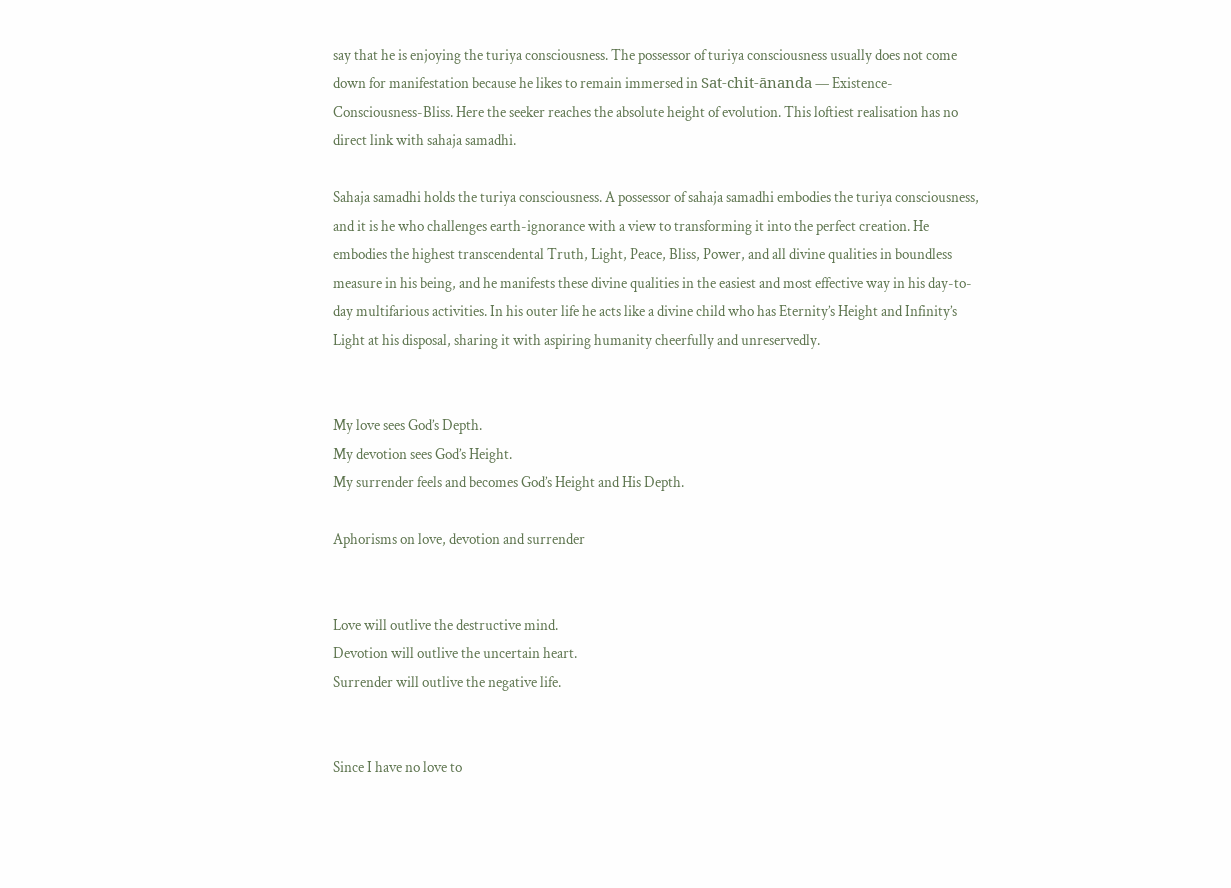say that he is enjoying the turiya consciousness. The possessor of turiya consciousness usually does not come down for manifestation because he likes to remain immersed in Sat-chit-ānanda — Existence-Consciousness-Bliss. Here the seeker reaches the absolute height of evolution. This loftiest realisation has no direct link with sahaja samadhi.

Sahaja samadhi holds the turiya consciousness. A possessor of sahaja samadhi embodies the turiya consciousness, and it is he who challenges earth-ignorance with a view to transforming it into the perfect creation. He embodies the highest transcendental Truth, Light, Peace, Bliss, Power, and all divine qualities in boundless measure in his being, and he manifests these divine qualities in the easiest and most effective way in his day-to-day multifarious activities. In his outer life he acts like a divine child who has Eternity’s Height and Infinity’s Light at his disposal, sharing it with aspiring humanity cheerfully and unreservedly.


My love sees God’s Depth.
My devotion sees God’s Height.
My surrender feels and becomes God’s Height and His Depth.

Aphorisms on love, devotion and surrender


Love will outlive the destructive mind.
Devotion will outlive the uncertain heart.
Surrender will outlive the negative life.


Since I have no love to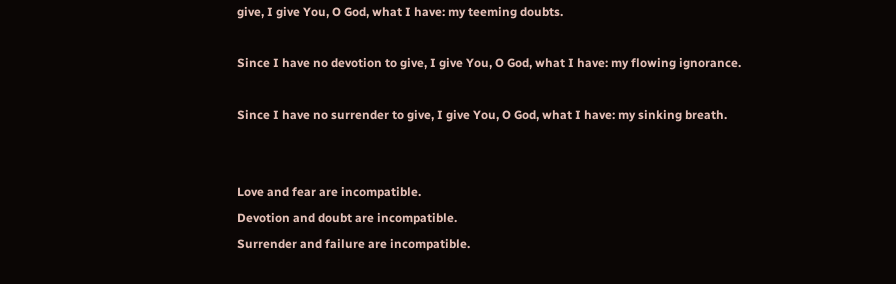give, I give You, O God, what I have: my teeming doubts.

Since I have no devotion to give, I give You, O God, what I have: my flowing ignorance.

Since I have no surrender to give, I give You, O God, what I have: my sinking breath.


Love and fear are incompatible.
Devotion and doubt are incompatible.
Surrender and failure are incompatible.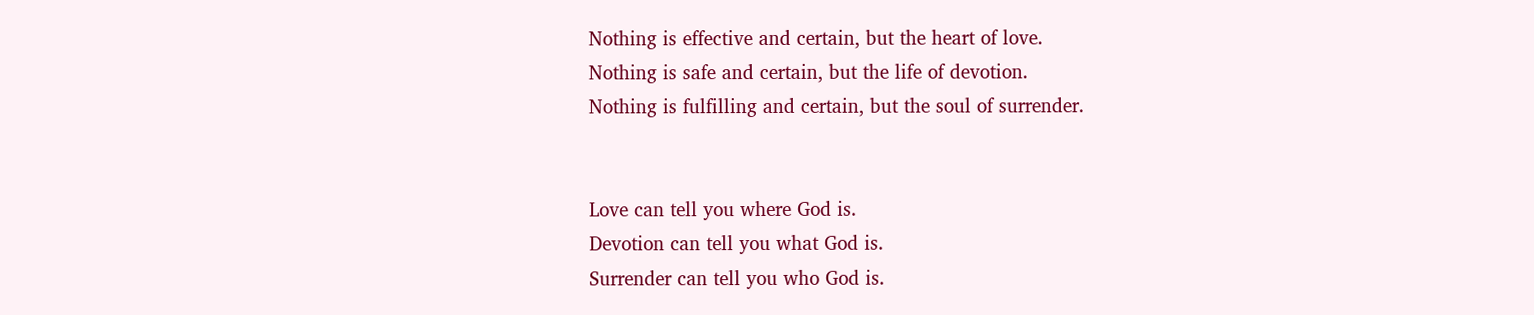Nothing is effective and certain, but the heart of love.
Nothing is safe and certain, but the life of devotion.
Nothing is fulfilling and certain, but the soul of surrender.


Love can tell you where God is.
Devotion can tell you what God is.
Surrender can tell you who God is.